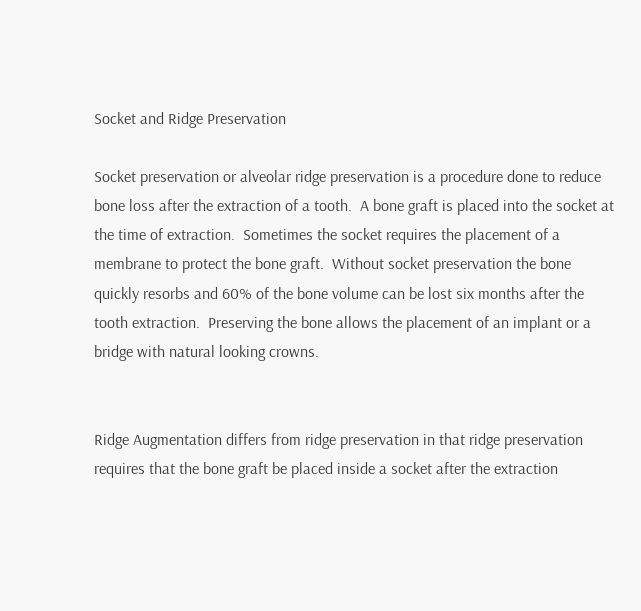Socket and Ridge Preservation

Socket preservation or alveolar ridge preservation is a procedure done to reduce bone loss after the extraction of a tooth.  A bone graft is placed into the socket at the time of extraction.  Sometimes the socket requires the placement of a membrane to protect the bone graft.  Without socket preservation the bone quickly resorbs and 60% of the bone volume can be lost six months after the tooth extraction.  Preserving the bone allows the placement of an implant or a bridge with natural looking crowns.


Ridge Augmentation differs from ridge preservation in that ridge preservation requires that the bone graft be placed inside a socket after the extraction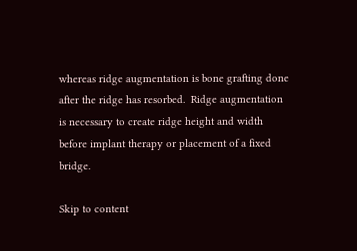whereas ridge augmentation is bone grafting done after the ridge has resorbed.  Ridge augmentation is necessary to create ridge height and width before implant therapy or placement of a fixed bridge.

Skip to content